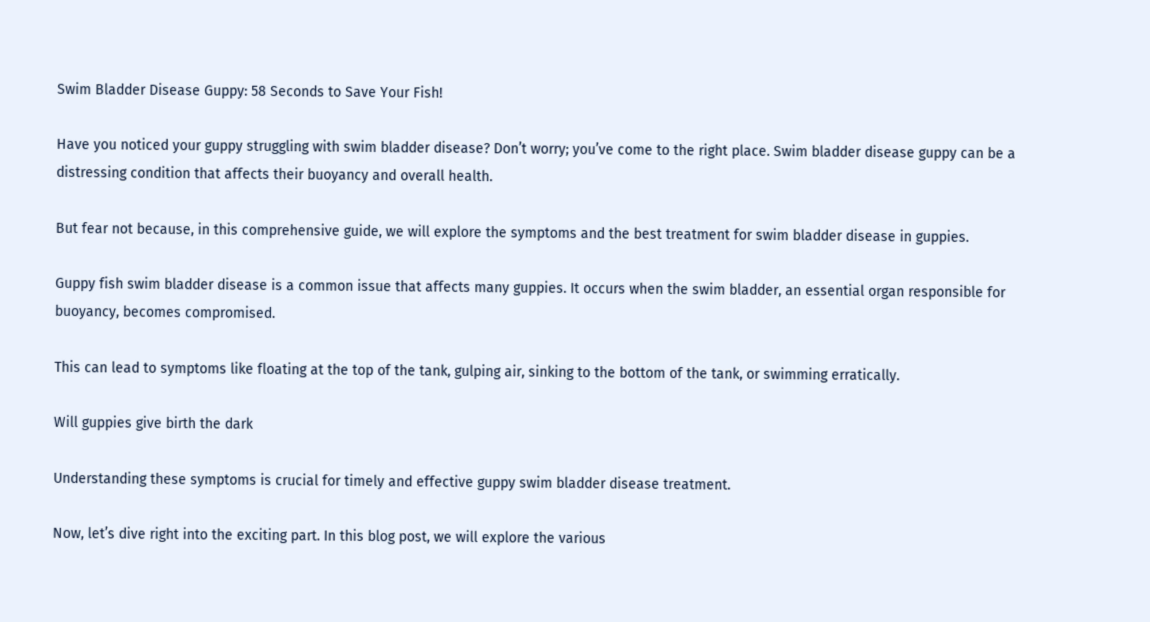Swim Bladder Disease Guppy: 58 Seconds to Save Your Fish!

Have you noticed your guppy struggling with swim bladder disease? Don’t worry; you’ve come to the right place. Swim bladder disease guppy can be a distressing condition that affects their buoyancy and overall health.

But fear not because, in this comprehensive guide, we will explore the symptoms and the best treatment for swim bladder disease in guppies.

Guppy fish swim bladder disease is a common issue that affects many guppies. It occurs when the swim bladder, an essential organ responsible for buoyancy, becomes compromised.

This can lead to symptoms like floating at the top of the tank, gulping air, sinking to the bottom of the tank, or swimming erratically.

Will guppies give birth the dark

Understanding these symptoms is crucial for timely and effective guppy swim bladder disease treatment.

Now, let’s dive right into the exciting part. In this blog post, we will explore the various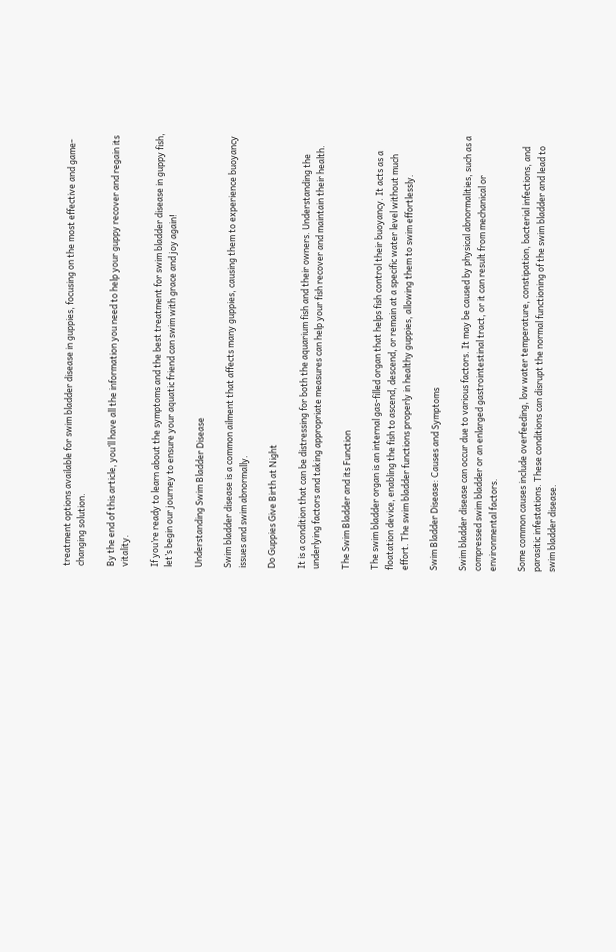treatment options available for swim bladder disease in guppies, focusing on the most effective and game-changing solution.

By the end of this article, you’ll have all the information you need to help your guppy recover and regain its vitality.

If you’re ready to learn about the symptoms and the best treatment for swim bladder disease in guppy fish, let’s begin our journey to ensure your aquatic friend can swim with grace and joy again!

Understanding Swim Bladder Disease

Swim bladder disease is a common ailment that affects many guppies, causing them to experience buoyancy issues and swim abnormally.

Do Guppies Give Birth at Night

It is a condition that can be distressing for both the aquarium fish and their owners. Understanding the underlying factors and taking appropriate measures can help your fish recover and maintain their health.

The Swim Bladder and its Function

The swim bladder organ is an internal gas-filled organ that helps fish control their buoyancy. It acts as a floatation device, enabling the fish to ascend, descend, or remain at a specific water level without much effort. The swim bladder functions properly in healthy guppies, allowing them to swim effortlessly.

Swim Bladder Disease: Causes and Symptoms

Swim bladder disease can occur due to various factors. It may be caused by physical abnormalities, such as a compressed swim bladder or an enlarged gastrointestinal tract, or it can result from mechanical or environmental factors.

Some common causes include overfeeding, low water temperature, constipation, bacterial infections, and parasitic infestations. These conditions can disrupt the normal functioning of the swim bladder and lead to swim bladder disease.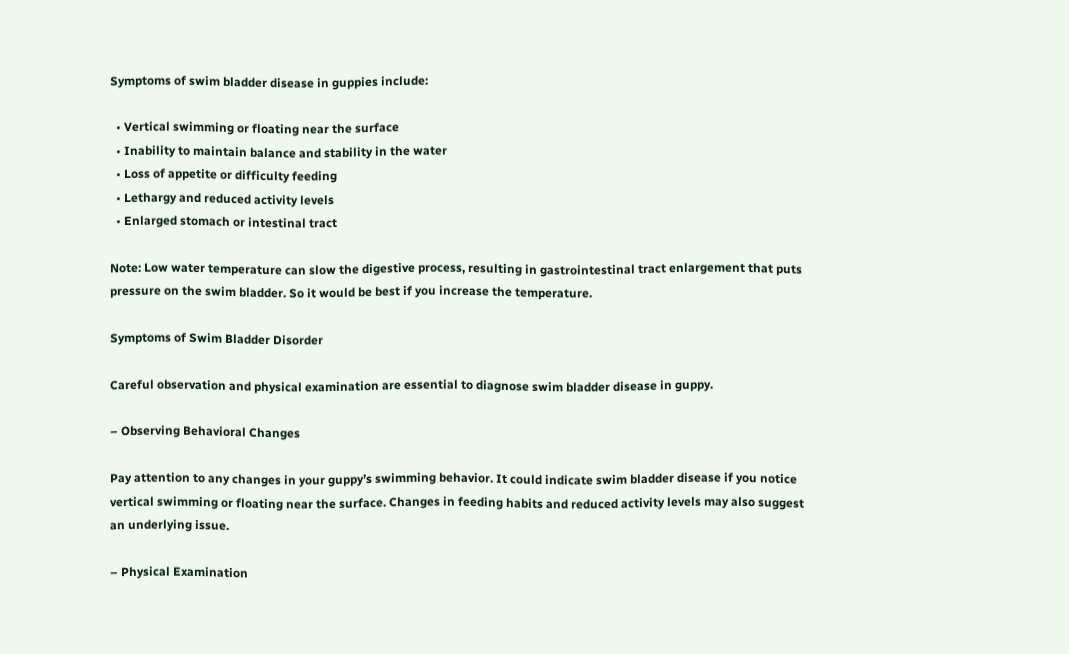Symptoms of swim bladder disease in guppies include:

  • Vertical swimming or floating near the surface
  • Inability to maintain balance and stability in the water
  • Loss of appetite or difficulty feeding
  • Lethargy and reduced activity levels
  • Enlarged stomach or intestinal tract

Note: Low water temperature can slow the digestive process, resulting in gastrointestinal tract enlargement that puts pressure on the swim bladder. So it would be best if you increase the temperature.

Symptoms of Swim Bladder Disorder

Careful observation and physical examination are essential to diagnose swim bladder disease in guppy.

– Observing Behavioral Changes

Pay attention to any changes in your guppy’s swimming behavior. It could indicate swim bladder disease if you notice vertical swimming or floating near the surface. Changes in feeding habits and reduced activity levels may also suggest an underlying issue.

– Physical Examination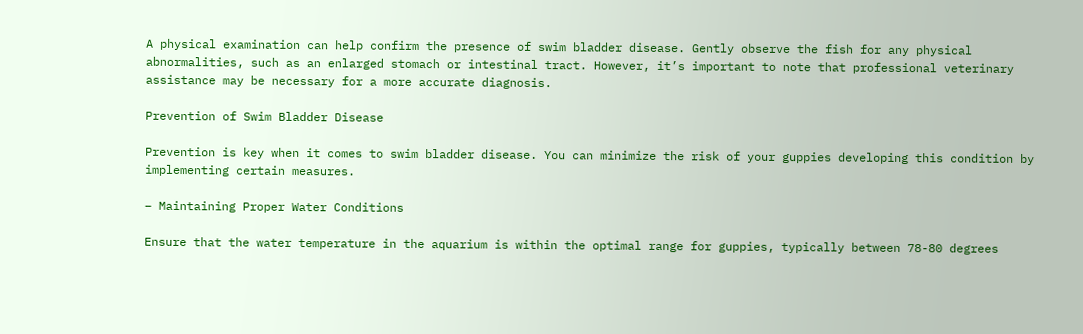A physical examination can help confirm the presence of swim bladder disease. Gently observe the fish for any physical abnormalities, such as an enlarged stomach or intestinal tract. However, it’s important to note that professional veterinary assistance may be necessary for a more accurate diagnosis.

Prevention of Swim Bladder Disease

Prevention is key when it comes to swim bladder disease. You can minimize the risk of your guppies developing this condition by implementing certain measures.

– Maintaining Proper Water Conditions

Ensure that the water temperature in the aquarium is within the optimal range for guppies, typically between 78-80 degrees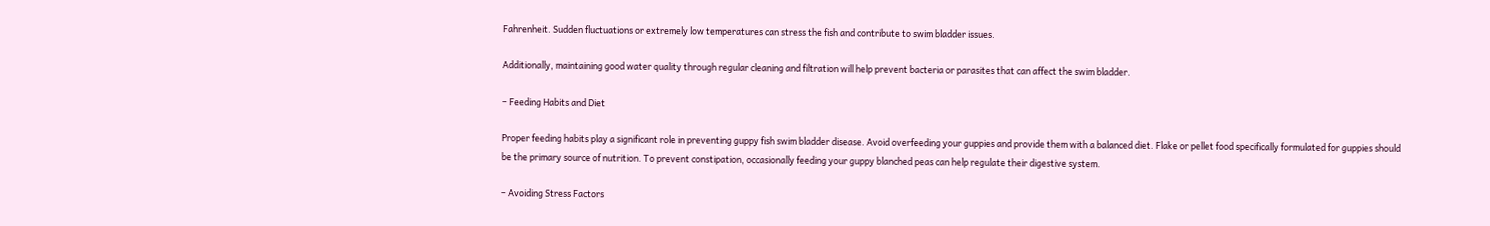Fahrenheit. Sudden fluctuations or extremely low temperatures can stress the fish and contribute to swim bladder issues.

Additionally, maintaining good water quality through regular cleaning and filtration will help prevent bacteria or parasites that can affect the swim bladder.

– Feeding Habits and Diet

Proper feeding habits play a significant role in preventing guppy fish swim bladder disease. Avoid overfeeding your guppies and provide them with a balanced diet. Flake or pellet food specifically formulated for guppies should be the primary source of nutrition. To prevent constipation, occasionally feeding your guppy blanched peas can help regulate their digestive system.

– Avoiding Stress Factors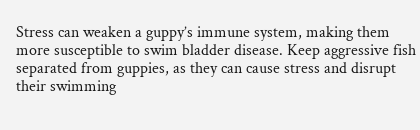Stress can weaken a guppy’s immune system, making them more susceptible to swim bladder disease. Keep aggressive fish separated from guppies, as they can cause stress and disrupt their swimming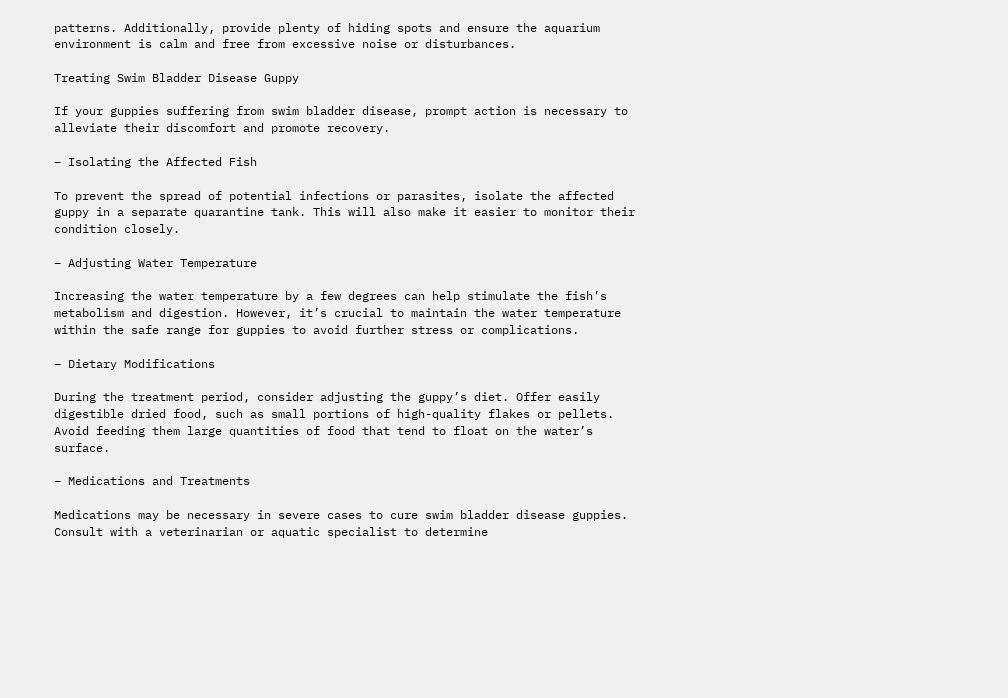patterns. Additionally, provide plenty of hiding spots and ensure the aquarium environment is calm and free from excessive noise or disturbances.

Treating Swim Bladder Disease Guppy

If your guppies suffering from swim bladder disease, prompt action is necessary to alleviate their discomfort and promote recovery.

– Isolating the Affected Fish

To prevent the spread of potential infections or parasites, isolate the affected guppy in a separate quarantine tank. This will also make it easier to monitor their condition closely.

– Adjusting Water Temperature

Increasing the water temperature by a few degrees can help stimulate the fish’s metabolism and digestion. However, it’s crucial to maintain the water temperature within the safe range for guppies to avoid further stress or complications.

– Dietary Modifications

During the treatment period, consider adjusting the guppy’s diet. Offer easily digestible dried food, such as small portions of high-quality flakes or pellets. Avoid feeding them large quantities of food that tend to float on the water’s surface.

– Medications and Treatments

Medications may be necessary in severe cases to cure swim bladder disease guppies. Consult with a veterinarian or aquatic specialist to determine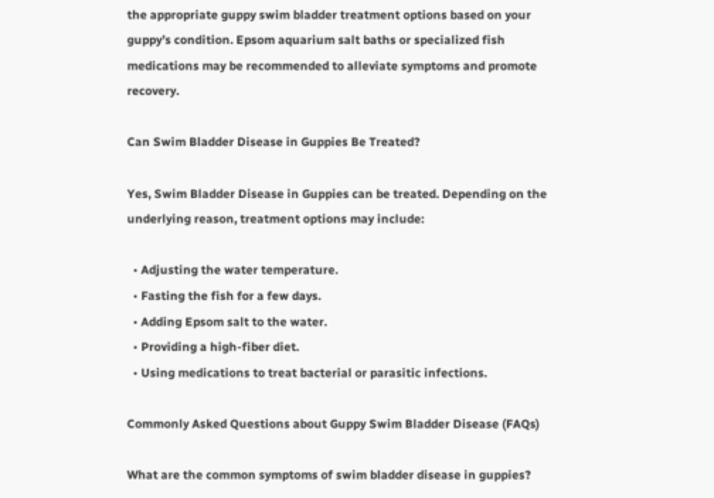the appropriate guppy swim bladder treatment options based on your guppy’s condition. Epsom aquarium salt baths or specialized fish medications may be recommended to alleviate symptoms and promote recovery.

Can Swim Bladder Disease in Guppies Be Treated?

Yes, Swim Bladder Disease in Guppies can be treated. Depending on the underlying reason, treatment options may include:

  • Adjusting the water temperature.
  • Fasting the fish for a few days.
  • Adding Epsom salt to the water.
  • Providing a high-fiber diet.
  • Using medications to treat bacterial or parasitic infections.

Commonly Asked Questions about Guppy Swim Bladder Disease (FAQs)

What are the common symptoms of swim bladder disease in guppies?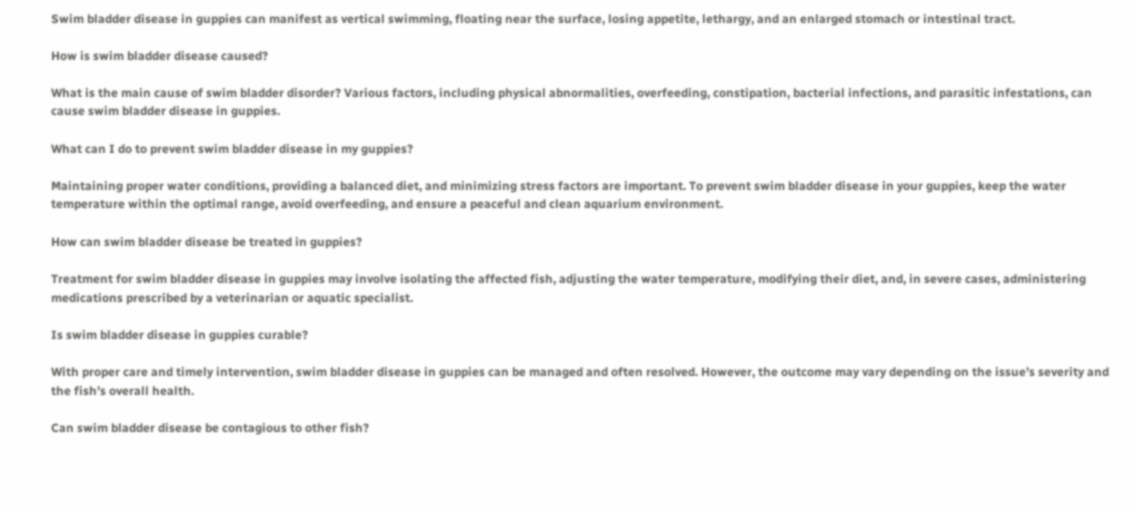Swim bladder disease in guppies can manifest as vertical swimming, floating near the surface, losing appetite, lethargy, and an enlarged stomach or intestinal tract.

How is swim bladder disease caused?

What is the main cause of swim bladder disorder? Various factors, including physical abnormalities, overfeeding, constipation, bacterial infections, and parasitic infestations, can cause swim bladder disease in guppies.

What can I do to prevent swim bladder disease in my guppies?

Maintaining proper water conditions, providing a balanced diet, and minimizing stress factors are important. To prevent swim bladder disease in your guppies, keep the water temperature within the optimal range, avoid overfeeding, and ensure a peaceful and clean aquarium environment.

How can swim bladder disease be treated in guppies?

Treatment for swim bladder disease in guppies may involve isolating the affected fish, adjusting the water temperature, modifying their diet, and, in severe cases, administering medications prescribed by a veterinarian or aquatic specialist.

Is swim bladder disease in guppies curable?

With proper care and timely intervention, swim bladder disease in guppies can be managed and often resolved. However, the outcome may vary depending on the issue’s severity and the fish’s overall health.

Can swim bladder disease be contagious to other fish?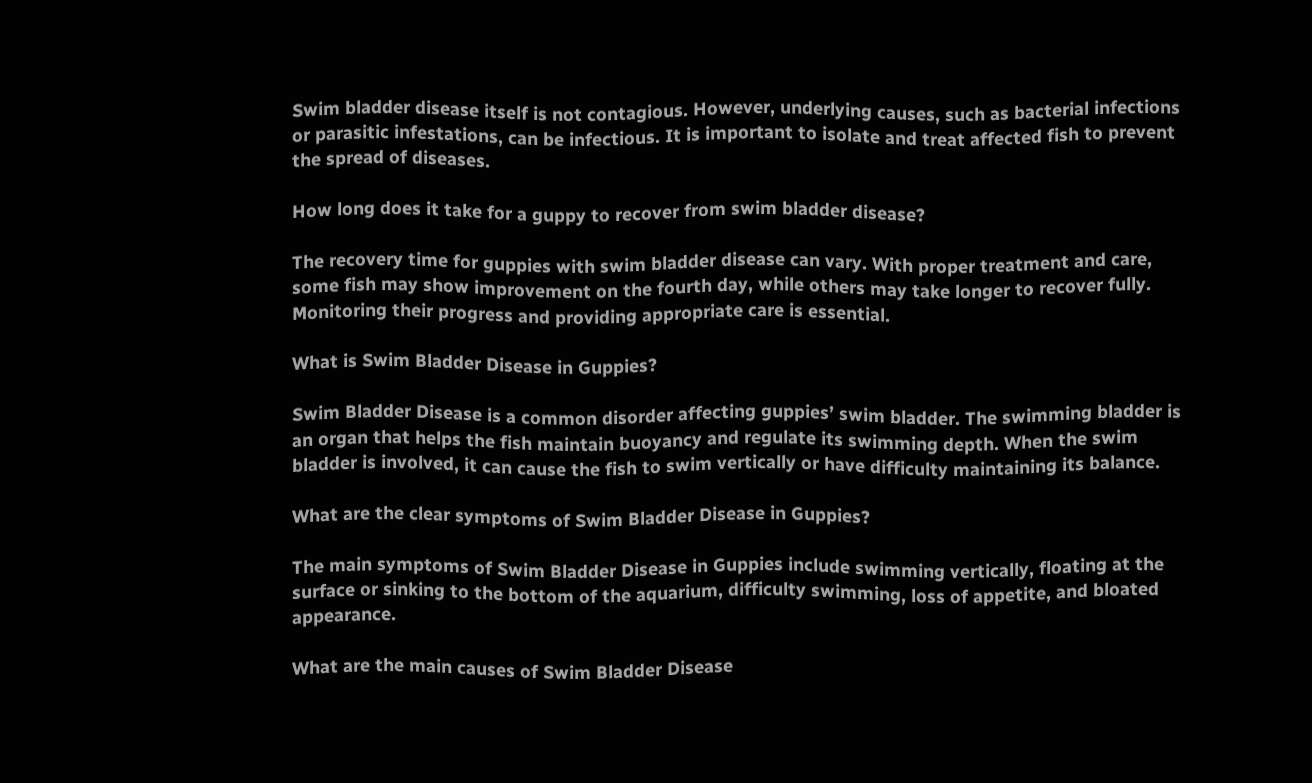Swim bladder disease itself is not contagious. However, underlying causes, such as bacterial infections or parasitic infestations, can be infectious. It is important to isolate and treat affected fish to prevent the spread of diseases.

How long does it take for a guppy to recover from swim bladder disease?

The recovery time for guppies with swim bladder disease can vary. With proper treatment and care, some fish may show improvement on the fourth day, while others may take longer to recover fully. Monitoring their progress and providing appropriate care is essential.

What is Swim Bladder Disease in Guppies?

Swim Bladder Disease is a common disorder affecting guppies’ swim bladder. The swimming bladder is an organ that helps the fish maintain buoyancy and regulate its swimming depth. When the swim bladder is involved, it can cause the fish to swim vertically or have difficulty maintaining its balance.

What are the clear symptoms of Swim Bladder Disease in Guppies?

The main symptoms of Swim Bladder Disease in Guppies include swimming vertically, floating at the surface or sinking to the bottom of the aquarium, difficulty swimming, loss of appetite, and bloated appearance.

What are the main causes of Swim Bladder Disease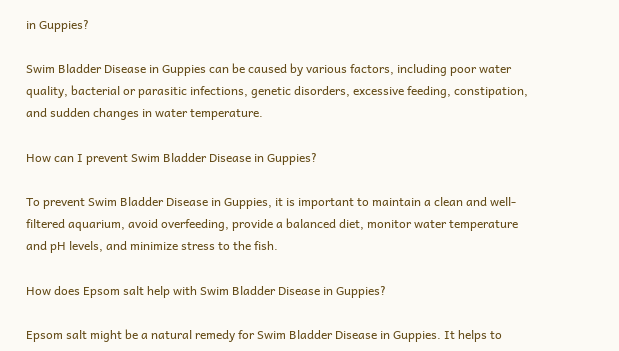in Guppies?

Swim Bladder Disease in Guppies can be caused by various factors, including poor water quality, bacterial or parasitic infections, genetic disorders, excessive feeding, constipation, and sudden changes in water temperature.

How can I prevent Swim Bladder Disease in Guppies?

To prevent Swim Bladder Disease in Guppies, it is important to maintain a clean and well-filtered aquarium, avoid overfeeding, provide a balanced diet, monitor water temperature and pH levels, and minimize stress to the fish.

How does Epsom salt help with Swim Bladder Disease in Guppies?

Epsom salt might be a natural remedy for Swim Bladder Disease in Guppies. It helps to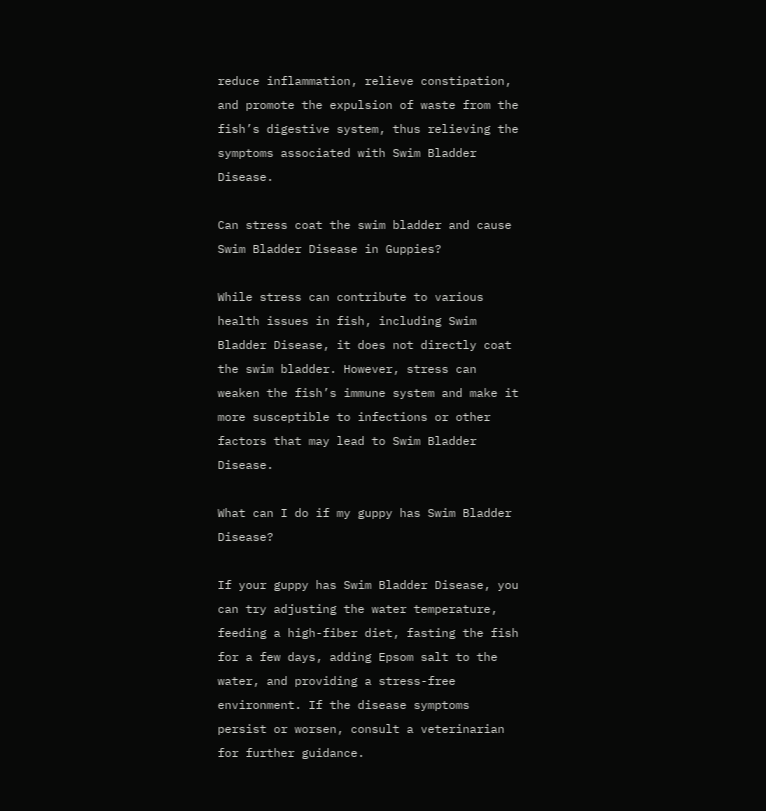reduce inflammation, relieve constipation, and promote the expulsion of waste from the fish’s digestive system, thus relieving the symptoms associated with Swim Bladder Disease.

Can stress coat the swim bladder and cause Swim Bladder Disease in Guppies?

While stress can contribute to various health issues in fish, including Swim Bladder Disease, it does not directly coat the swim bladder. However, stress can weaken the fish’s immune system and make it more susceptible to infections or other factors that may lead to Swim Bladder Disease.

What can I do if my guppy has Swim Bladder Disease?

If your guppy has Swim Bladder Disease, you can try adjusting the water temperature, feeding a high-fiber diet, fasting the fish for a few days, adding Epsom salt to the water, and providing a stress-free environment. If the disease symptoms persist or worsen, consult a veterinarian for further guidance.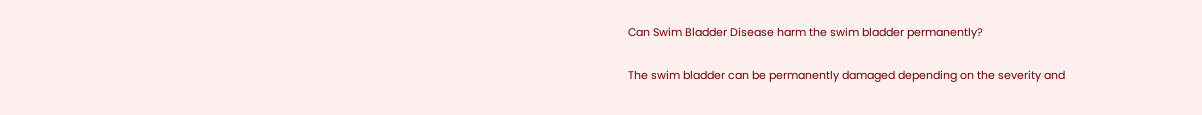Can Swim Bladder Disease harm the swim bladder permanently?

The swim bladder can be permanently damaged depending on the severity and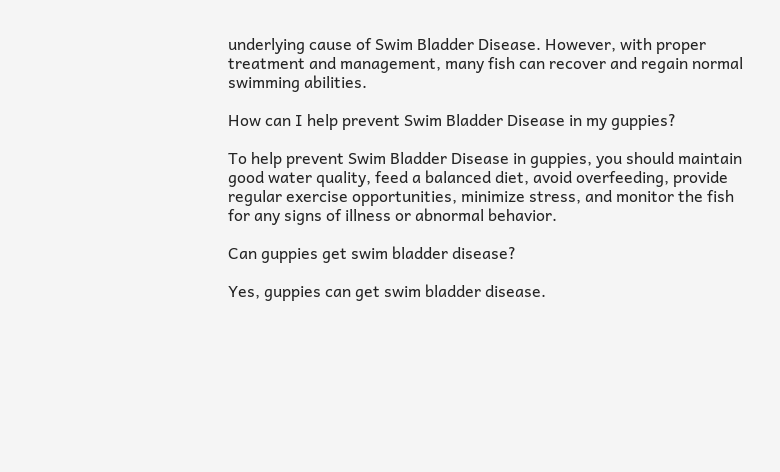underlying cause of Swim Bladder Disease. However, with proper treatment and management, many fish can recover and regain normal swimming abilities.

How can I help prevent Swim Bladder Disease in my guppies?

To help prevent Swim Bladder Disease in guppies, you should maintain good water quality, feed a balanced diet, avoid overfeeding, provide regular exercise opportunities, minimize stress, and monitor the fish for any signs of illness or abnormal behavior.

Can guppies get swim bladder disease?

Yes, guppies can get swim bladder disease.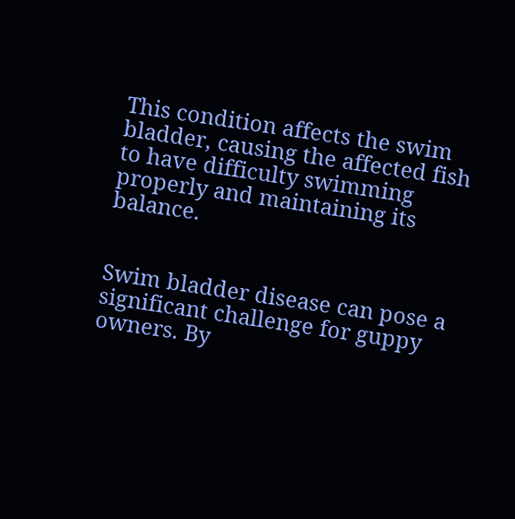This condition affects the swim bladder, causing the affected fish to have difficulty swimming properly and maintaining its balance.


Swim bladder disease can pose a significant challenge for guppy owners. By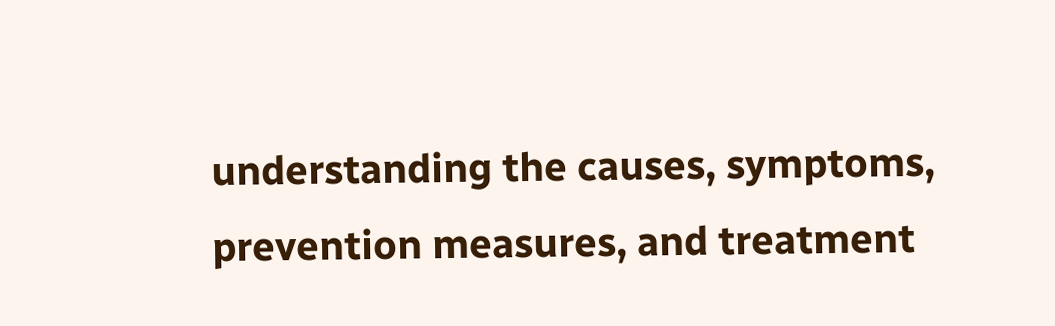understanding the causes, symptoms, prevention measures, and treatment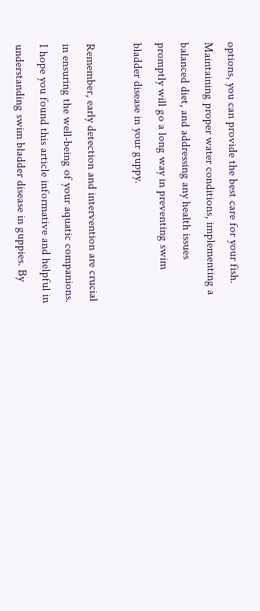options, you can provide the best care for your fish. Maintaining proper water conditions, implementing a balanced diet, and addressing any health issues promptly will go a long way in preventing swim bladder disease in your guppy.

Remember, early detection and intervention are crucial in ensuring the well-being of your aquatic companions. I hope you found this article informative and helpful in understanding swim bladder disease in guppies. By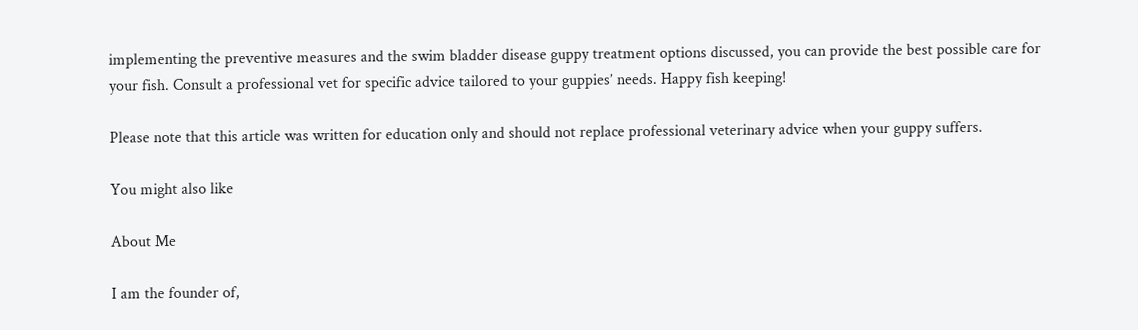implementing the preventive measures and the swim bladder disease guppy treatment options discussed, you can provide the best possible care for your fish. Consult a professional vet for specific advice tailored to your guppies’ needs. Happy fish keeping!

Please note that this article was written for education only and should not replace professional veterinary advice when your guppy suffers.

You might also like

About Me

I am the founder of,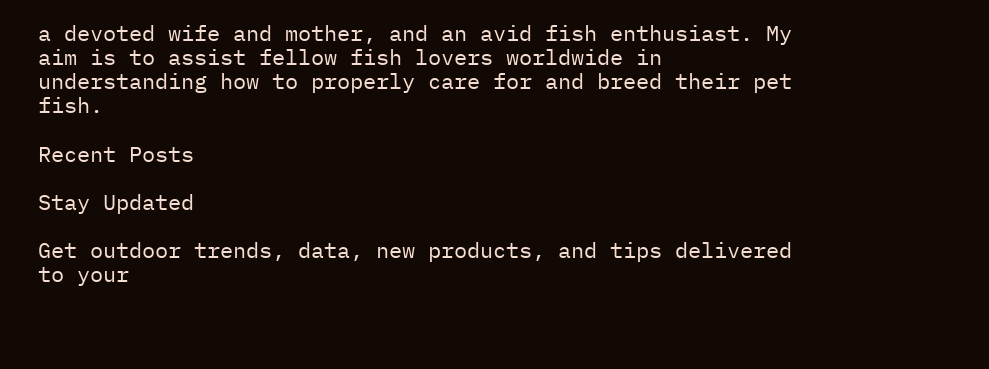a devoted wife and mother, and an avid fish enthusiast. My aim is to assist fellow fish lovers worldwide in understanding how to properly care for and breed their pet fish.

Recent Posts

Stay Updated

Get outdoor trends, data, new products, and tips delivered to your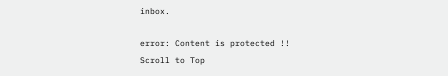inbox.

error: Content is protected !!
Scroll to Top